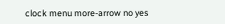clock menu more-arrow no yes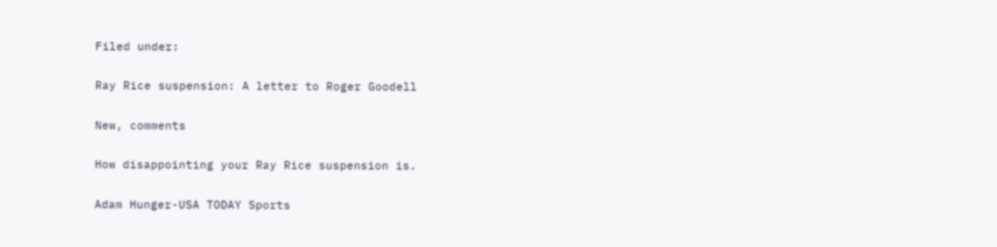Filed under:

Ray Rice suspension: A letter to Roger Goodell

New, comments

How disappointing your Ray Rice suspension is.

Adam Hunger-USA TODAY Sports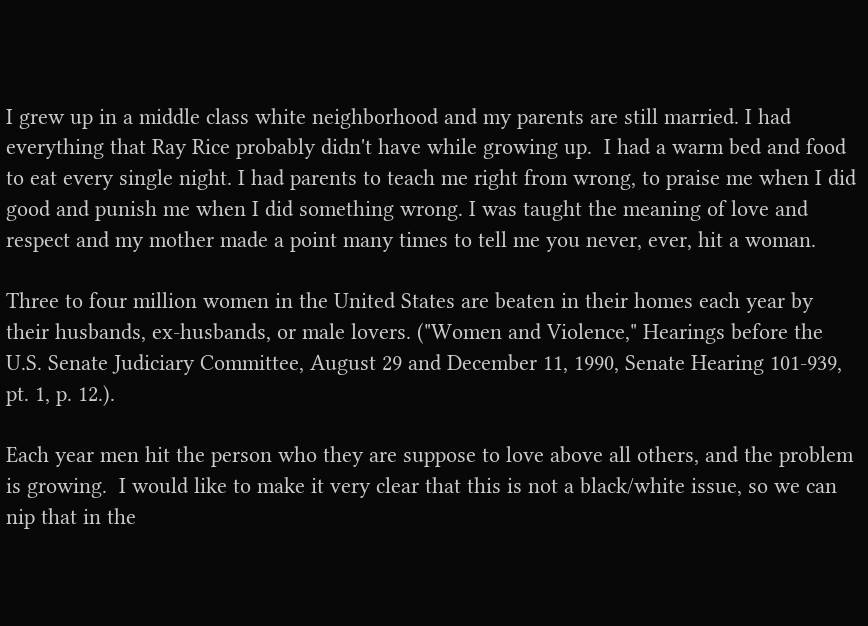I grew up in a middle class white neighborhood and my parents are still married. I had everything that Ray Rice probably didn't have while growing up.  I had a warm bed and food to eat every single night. I had parents to teach me right from wrong, to praise me when I did good and punish me when I did something wrong. I was taught the meaning of love and respect and my mother made a point many times to tell me you never, ever, hit a woman.

Three to four million women in the United States are beaten in their homes each year by their husbands, ex-husbands, or male lovers. ("Women and Violence," Hearings before the U.S. Senate Judiciary Committee, August 29 and December 11, 1990, Senate Hearing 101-939, pt. 1, p. 12.).

Each year men hit the person who they are suppose to love above all others, and the problem is growing.  I would like to make it very clear that this is not a black/white issue, so we can nip that in the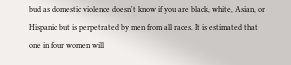bud as domestic violence doesn't know if you are black, white, Asian, or Hispanic but is perpetrated by men from all races. It is estimated that one in four women will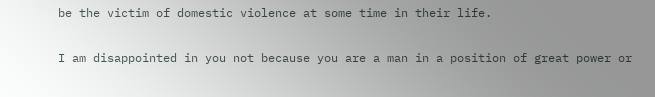be the victim of domestic violence at some time in their life.

I am disappointed in you not because you are a man in a position of great power or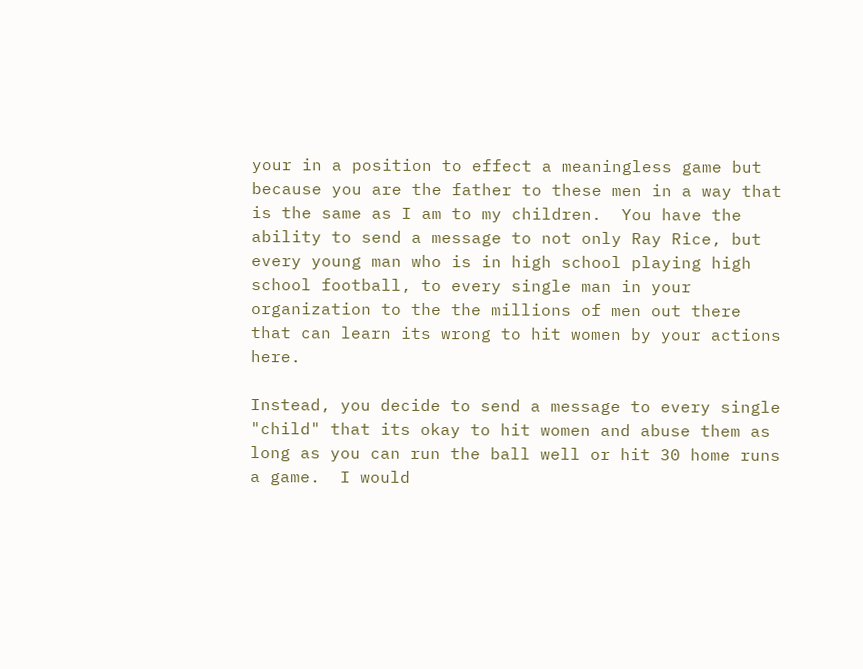your in a position to effect a meaningless game but because you are the father to these men in a way that is the same as I am to my children.  You have the ability to send a message to not only Ray Rice, but every young man who is in high school playing high school football, to every single man in your organization to the the millions of men out there that can learn its wrong to hit women by your actions here.

Instead, you decide to send a message to every single "child" that its okay to hit women and abuse them as long as you can run the ball well or hit 30 home runs a game.  I would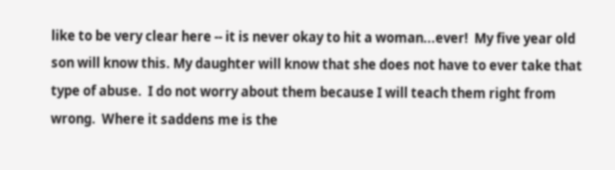like to be very clear here -- it is never okay to hit a woman...ever!  My five year old son will know this. My daughter will know that she does not have to ever take that type of abuse.  I do not worry about them because I will teach them right from wrong.  Where it saddens me is the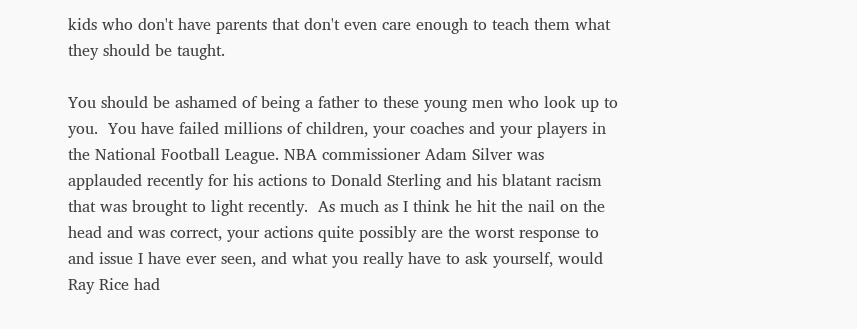kids who don't have parents that don't even care enough to teach them what they should be taught.

You should be ashamed of being a father to these young men who look up to you.  You have failed millions of children, your coaches and your players in the National Football League. NBA commissioner Adam Silver was applauded recently for his actions to Donald Sterling and his blatant racism that was brought to light recently.  As much as I think he hit the nail on the head and was correct, your actions quite possibly are the worst response to and issue I have ever seen, and what you really have to ask yourself, would Ray Rice had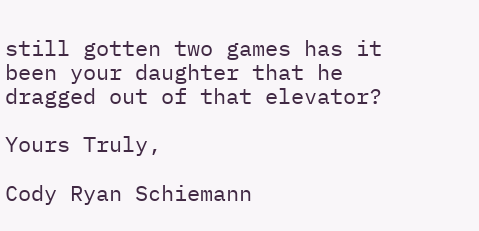still gotten two games has it been your daughter that he dragged out of that elevator?

Yours Truly,

Cody Ryan Schiemann